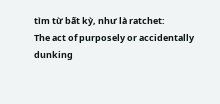tìm từ bất kỳ, như là ratchet:
The act of purposely or accidentally dunking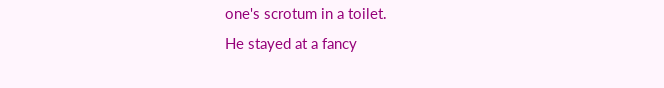one's scrotum in a toilet.
He stayed at a fancy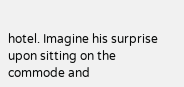hotel. Imagine his surprise upon sitting on the commode and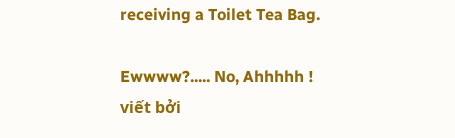receiving a Toilet Tea Bag.

Ewwww?..... No, Ahhhhh !
viết bởi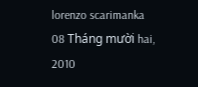lorenzo scarimanka 08 Tháng mười hai, 2010